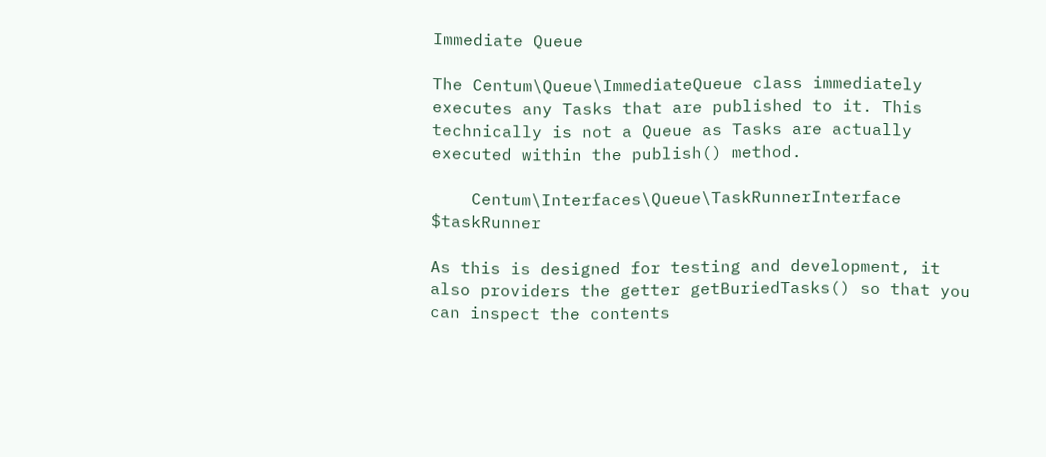Immediate Queue

The Centum\Queue\ImmediateQueue class immediately executes any Tasks that are published to it. This technically is not a Queue as Tasks are actually executed within the publish() method.

    Centum\Interfaces\Queue\TaskRunnerInterface $taskRunner

As this is designed for testing and development, it also providers the getter getBuriedTasks() so that you can inspect the contents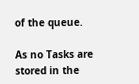of the queue.

As no Tasks are stored in the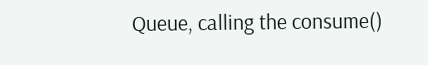Queue, calling the consume()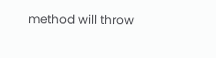method will throw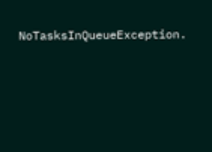NoTasksInQueueException.